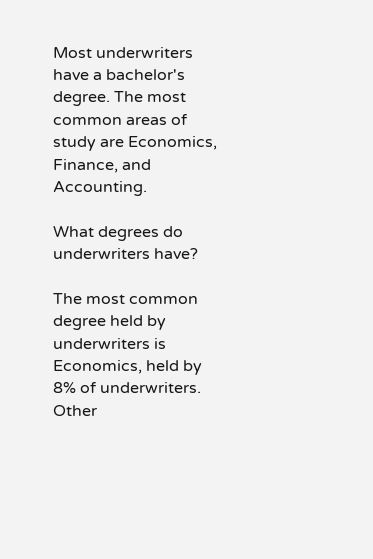Most underwriters have a bachelor's degree. The most common areas of study are Economics, Finance, and Accounting.

What degrees do underwriters have?

The most common degree held by underwriters is Economics, held by 8% of underwriters. Other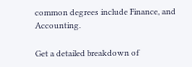common degrees include Finance, and Accounting.

Get a detailed breakdown of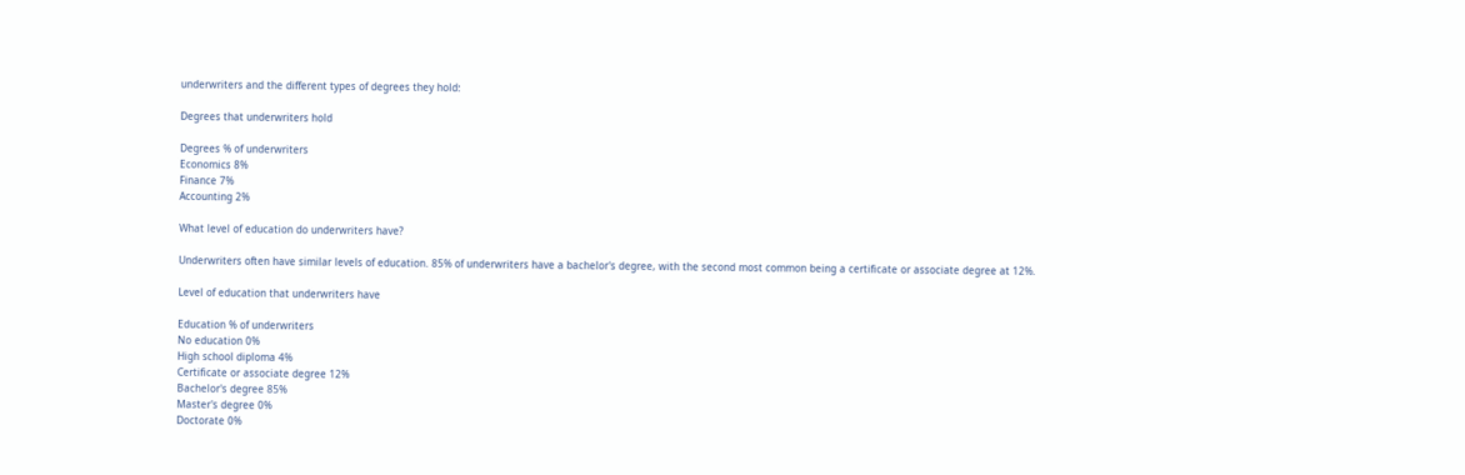underwriters and the different types of degrees they hold:

Degrees that underwriters hold

Degrees % of underwriters
Economics 8%
Finance 7%
Accounting 2%

What level of education do underwriters have?

Underwriters often have similar levels of education. 85% of underwriters have a bachelor's degree, with the second most common being a certificate or associate degree at 12%.

Level of education that underwriters have

Education % of underwriters
No education 0%
High school diploma 4%
Certificate or associate degree 12%
Bachelor's degree 85%
Master's degree 0%
Doctorate 0%